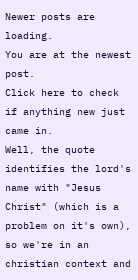Newer posts are loading.
You are at the newest post.
Click here to check if anything new just came in.
Well, the quote identifies the lord's name with "Jesus Christ" (which is a problem on it's own), so we're in an christian context and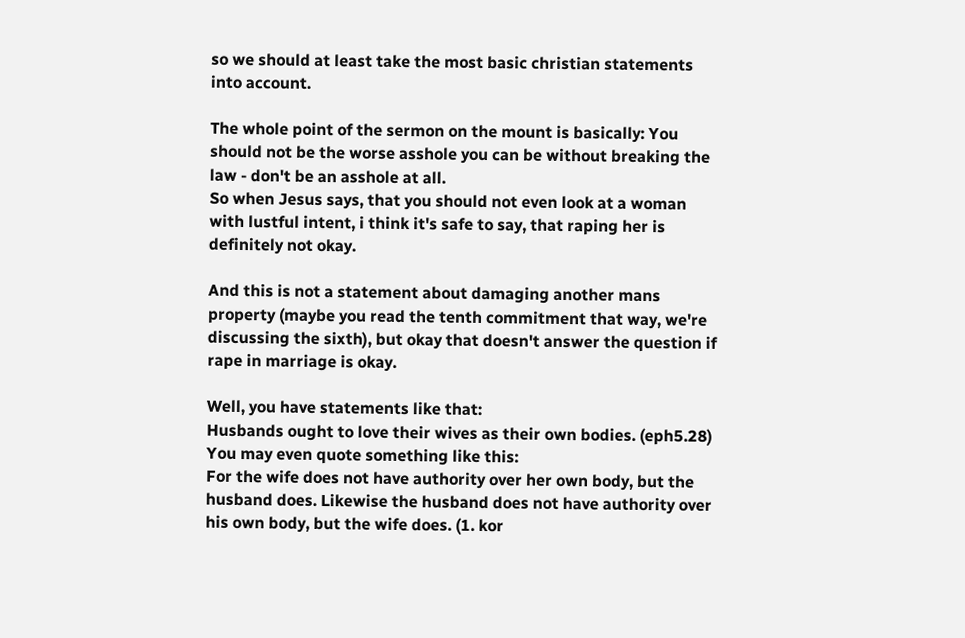so we should at least take the most basic christian statements into account.

The whole point of the sermon on the mount is basically: You should not be the worse asshole you can be without breaking the law - don't be an asshole at all.
So when Jesus says, that you should not even look at a woman with lustful intent, i think it's safe to say, that raping her is definitely not okay.

And this is not a statement about damaging another mans property (maybe you read the tenth commitment that way, we're discussing the sixth), but okay that doesn't answer the question if rape in marriage is okay.

Well, you have statements like that:
Husbands ought to love their wives as their own bodies. (eph5.28)
You may even quote something like this:
For the wife does not have authority over her own body, but the husband does. Likewise the husband does not have authority over his own body, but the wife does. (1. kor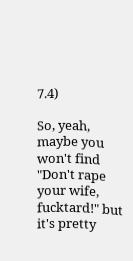7.4)

So, yeah, maybe you won't find "Don't rape your wife, fucktard!" but it's pretty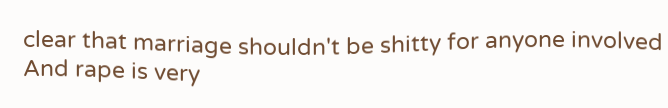clear that marriage shouldn't be shitty for anyone involved And rape is very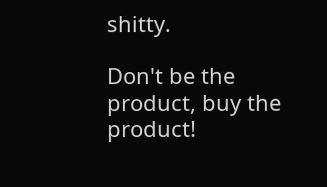shitty.

Don't be the product, buy the product!